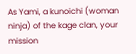As Yami, a kunoichi (woman ninja) of the kage clan, your mission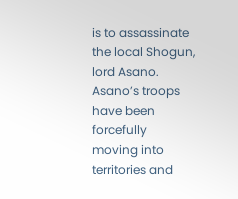is to assassinate the local Shogun, lord Asano. Asano’s troops have been forcefully moving into territories and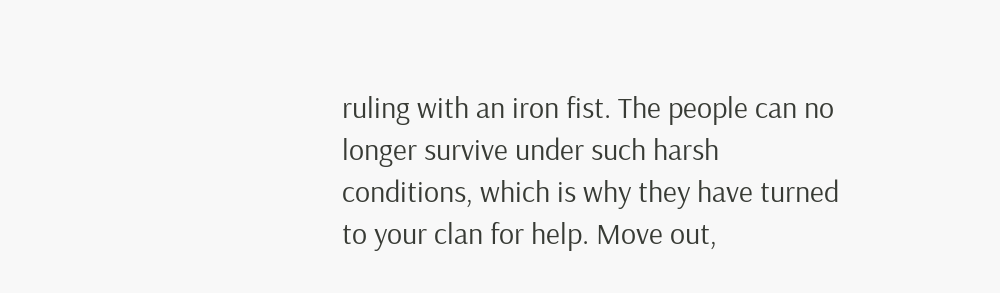ruling with an iron fist. The people can no longer survive under such harsh conditions, which is why they have turned to your clan for help. Move out,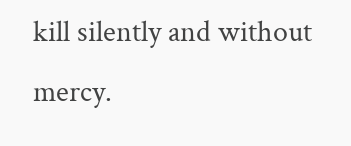kill silently and without mercy.